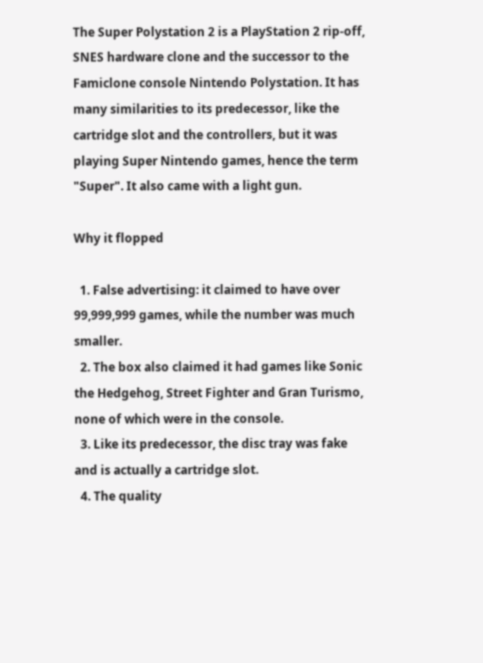The Super Polystation 2 is a PlayStation 2 rip-off, SNES hardware clone and the successor to the Famiclone console Nintendo Polystation. It has many similarities to its predecessor, like the cartridge slot and the controllers, but it was playing Super Nintendo games, hence the term "Super". It also came with a light gun.

Why it flopped

  1. False advertising: it claimed to have over 99,999,999 games, while the number was much smaller.
  2. The box also claimed it had games like Sonic the Hedgehog, Street Fighter and Gran Turismo, none of which were in the console.
  3. Like its predecessor, the disc tray was fake and is actually a cartridge slot.
  4. The quality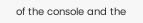of the console and the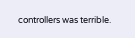controllers was terrible.